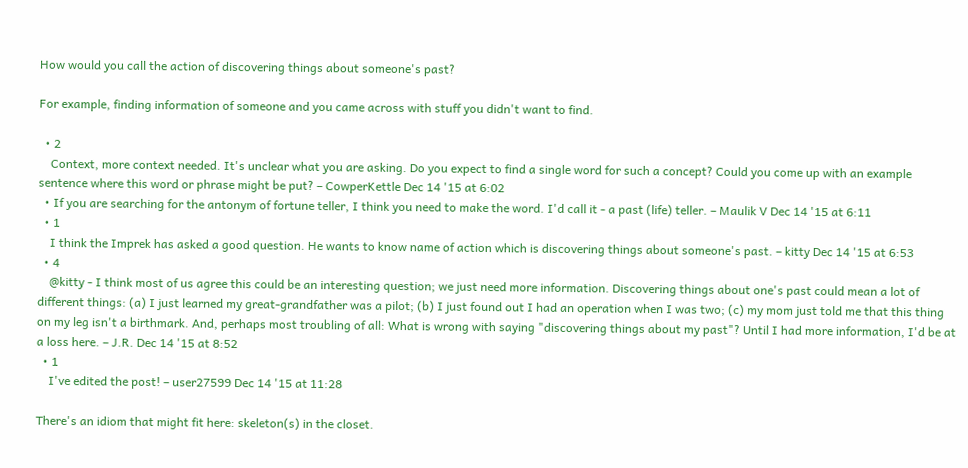How would you call the action of discovering things about someone's past?

For example, finding information of someone and you came across with stuff you didn't want to find.

  • 2
    Context, more context needed. It's unclear what you are asking. Do you expect to find a single word for such a concept? Could you come up with an example sentence where this word or phrase might be put? – CowperKettle Dec 14 '15 at 6:02
  • If you are searching for the antonym of fortune teller, I think you need to make the word. I'd call it - a past (life) teller. – Maulik V Dec 14 '15 at 6:11
  • 1
    I think the Imprek has asked a good question. He wants to know name of action which is discovering things about someone's past. – kitty Dec 14 '15 at 6:53
  • 4
    @kitty - I think most of us agree this could be an interesting question; we just need more information. Discovering things about one's past could mean a lot of different things: (a) I just learned my great-grandfather was a pilot; (b) I just found out I had an operation when I was two; (c) my mom just told me that this thing on my leg isn't a birthmark. And, perhaps most troubling of all: What is wrong with saying "discovering things about my past"? Until I had more information, I'd be at a loss here. – J.R. Dec 14 '15 at 8:52
  • 1
    I've edited the post! – user27599 Dec 14 '15 at 11:28

There's an idiom that might fit here: skeleton(s) in the closet.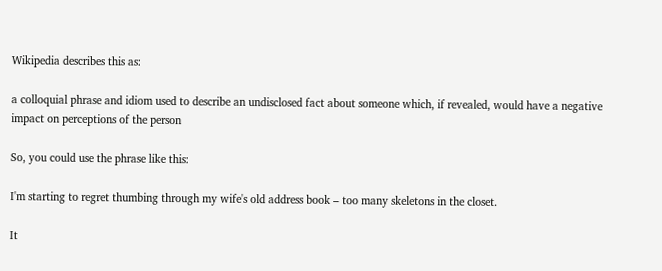Wikipedia describes this as:

a colloquial phrase and idiom used to describe an undisclosed fact about someone which, if revealed, would have a negative impact on perceptions of the person

So, you could use the phrase like this:

I'm starting to regret thumbing through my wife's old address book – too many skeletons in the closet.

It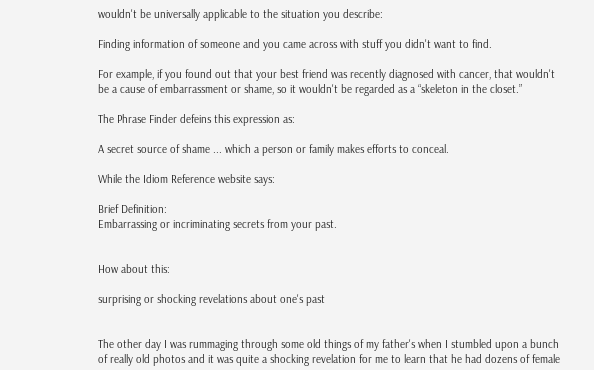wouldn't be universally applicable to the situation you describe:

Finding information of someone and you came across with stuff you didn't want to find.

For example, if you found out that your best friend was recently diagnosed with cancer, that wouldn't be a cause of embarrassment or shame, so it wouldn't be regarded as a “skeleton in the closet.”

The Phrase Finder defeins this expression as:

A secret source of shame ... which a person or family makes efforts to conceal.

While the Idiom Reference website says:

Brief Definition:
Embarrassing or incriminating secrets from your past.


How about this:

surprising or shocking revelations about one's past


The other day I was rummaging through some old things of my father's when I stumbled upon a bunch of really old photos and it was quite a shocking revelation for me to learn that he had dozens of female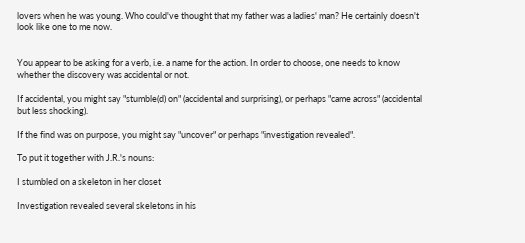lovers when he was young. Who could've thought that my father was a ladies' man? He certainly doesn't look like one to me now.


You appear to be asking for a verb, i.e. a name for the action. In order to choose, one needs to know whether the discovery was accidental or not.

If accidental, you might say "stumble(d) on" (accidental and surprising), or perhaps "came across" (accidental but less shocking).

If the find was on purpose, you might say "uncover" or perhaps "investigation revealed".

To put it together with J.R.'s nouns:

I stumbled on a skeleton in her closet

Investigation revealed several skeletons in his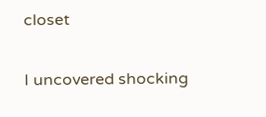closet

I uncovered shocking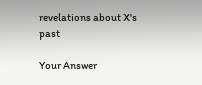revelations about X's past

Your Answer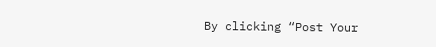By clicking “Post Your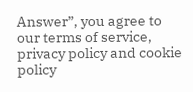Answer”, you agree to our terms of service, privacy policy and cookie policy